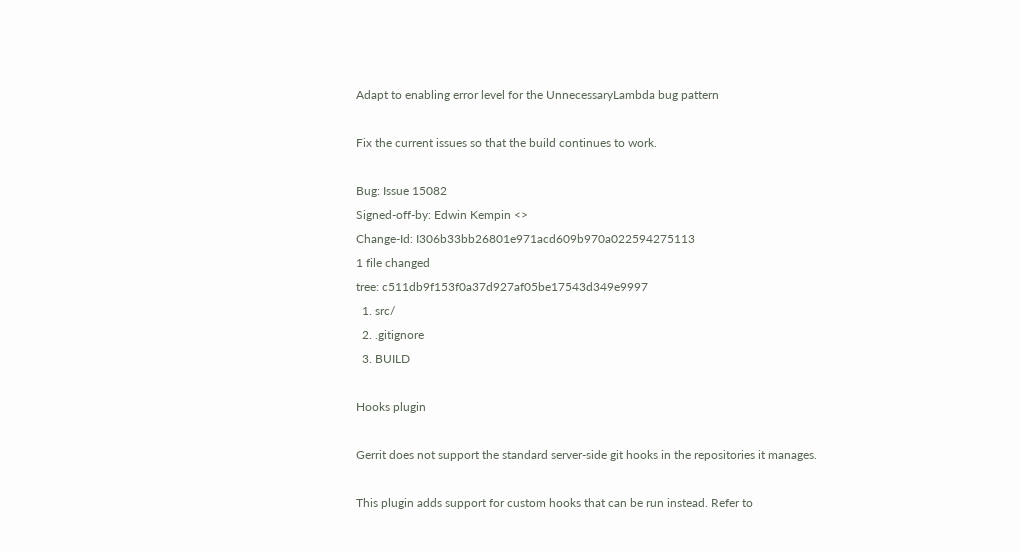Adapt to enabling error level for the UnnecessaryLambda bug pattern

Fix the current issues so that the build continues to work.

Bug: Issue 15082
Signed-off-by: Edwin Kempin <>
Change-Id: I306b33bb26801e971acd609b970a022594275113
1 file changed
tree: c511db9f153f0a37d927af05be17543d349e9997
  1. src/
  2. .gitignore
  3. BUILD

Hooks plugin

Gerrit does not support the standard server-side git hooks in the repositories it manages.

This plugin adds support for custom hooks that can be run instead. Refer to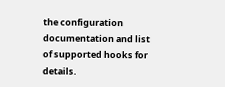the configuration documentation and list of supported hooks for details.